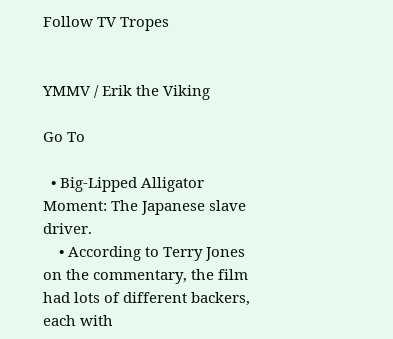Follow TV Tropes


YMMV / Erik the Viking

Go To

  • Big-Lipped Alligator Moment: The Japanese slave driver.
    • According to Terry Jones on the commentary, the film had lots of different backers, each with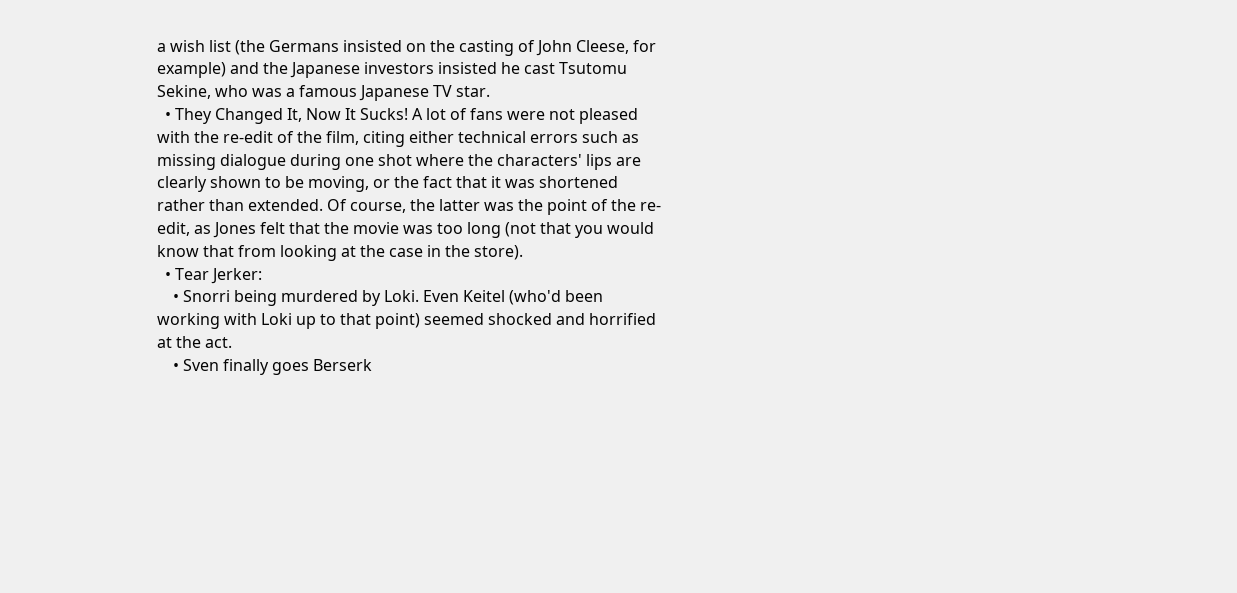a wish list (the Germans insisted on the casting of John Cleese, for example) and the Japanese investors insisted he cast Tsutomu Sekine, who was a famous Japanese TV star.
  • They Changed It, Now It Sucks! A lot of fans were not pleased with the re-edit of the film, citing either technical errors such as missing dialogue during one shot where the characters' lips are clearly shown to be moving, or the fact that it was shortened rather than extended. Of course, the latter was the point of the re-edit, as Jones felt that the movie was too long (not that you would know that from looking at the case in the store).
  • Tear Jerker:
    • Snorri being murdered by Loki. Even Keitel (who'd been working with Loki up to that point) seemed shocked and horrified at the act.
    • Sven finally goes Berserk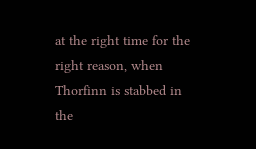at the right time for the right reason, when Thorfinn is stabbed in the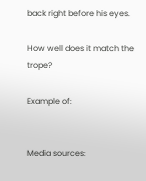back right before his eyes.

How well does it match the trope?

Example of:


Media sources: